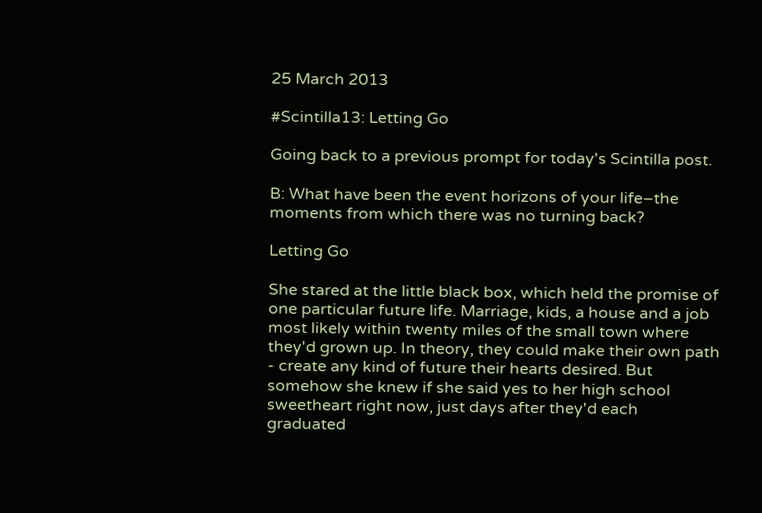25 March 2013

#Scintilla13: Letting Go

Going back to a previous prompt for today's Scintilla post.

B: What have been the event horizons of your life–the moments from which there was no turning back?

Letting Go

She stared at the little black box, which held the promise of one particular future life. Marriage, kids, a house and a job most likely within twenty miles of the small town where they'd grown up. In theory, they could make their own path - create any kind of future their hearts desired. But somehow she knew if she said yes to her high school sweetheart right now, just days after they'd each graduated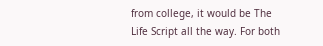from college, it would be The Life Script all the way. For both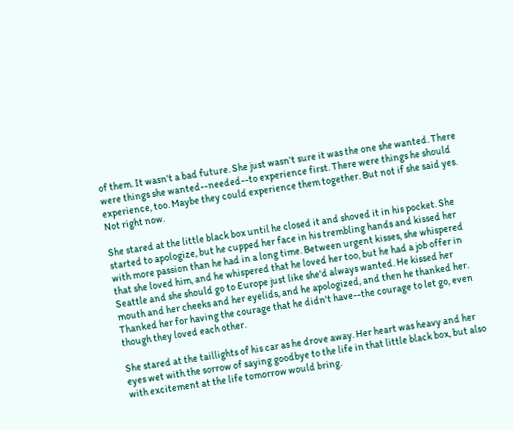of them. It wasn't a bad future. She just wasn't sure it was the one she wanted. There were things she wanted--needed--to experience first. There were things he should experience, too. Maybe they could experience them together. But not if she said yes. Not right now.

She stared at the little black box until he closed it and shoved it in his pocket. She started to apologize, but he cupped her face in his trembling hands and kissed her with more passion than he had in a long time. Between urgent kisses, she whispered that she loved him, and he whispered that he loved her too, but he had a job offer in Seattle and she should go to Europe just like she'd always wanted. He kissed her mouth and her cheeks and her eyelids, and he apologized, and then he thanked her. Thanked her for having the courage that he didn't have--the courage to let go, even though they loved each other.

She stared at the taillights of his car as he drove away. Her heart was heavy and her eyes wet with the sorrow of saying goodbye to the life in that little black box, but also with excitement at the life tomorrow would bring.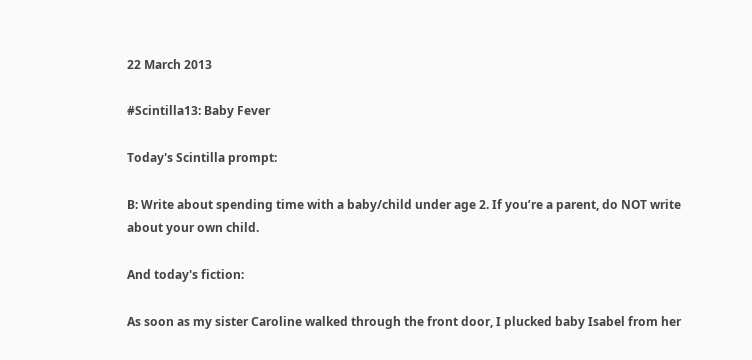22 March 2013

#Scintilla13: Baby Fever

Today's Scintilla prompt:

B: Write about spending time with a baby/child under age 2. If you’re a parent, do NOT write about your own child.

And today's fiction:

As soon as my sister Caroline walked through the front door, I plucked baby Isabel from her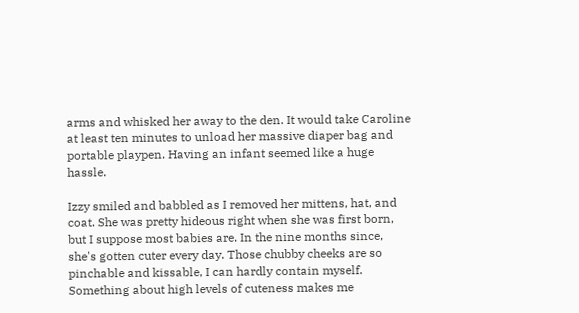arms and whisked her away to the den. It would take Caroline at least ten minutes to unload her massive diaper bag and portable playpen. Having an infant seemed like a huge hassle.

Izzy smiled and babbled as I removed her mittens, hat, and coat. She was pretty hideous right when she was first born, but I suppose most babies are. In the nine months since, she's gotten cuter every day. Those chubby cheeks are so pinchable and kissable, I can hardly contain myself. Something about high levels of cuteness makes me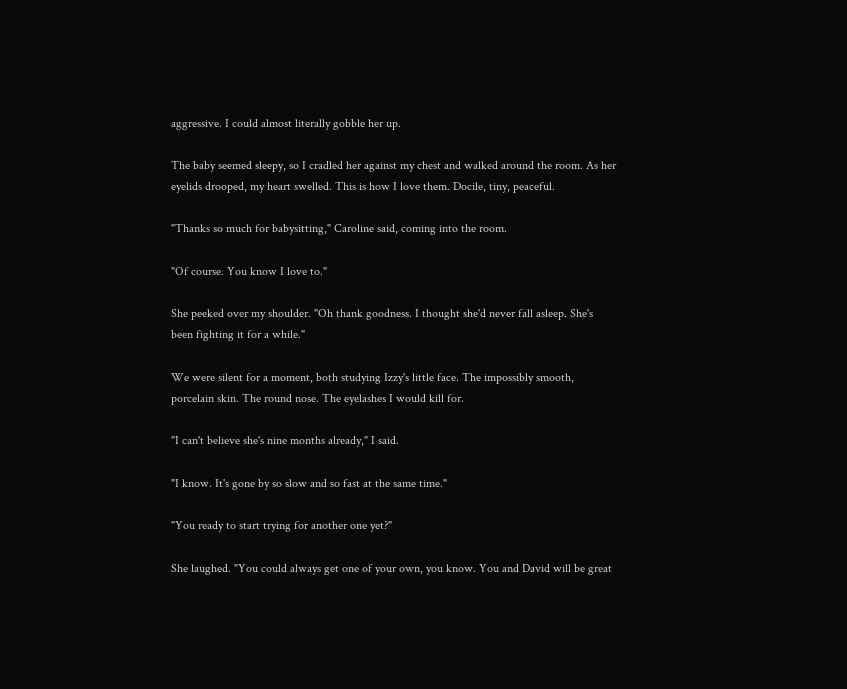aggressive. I could almost literally gobble her up.

The baby seemed sleepy, so I cradled her against my chest and walked around the room. As her eyelids drooped, my heart swelled. This is how I love them. Docile, tiny, peaceful.

"Thanks so much for babysitting," Caroline said, coming into the room.

"Of course. You know I love to."

She peeked over my shoulder. "Oh thank goodness. I thought she'd never fall asleep. She's been fighting it for a while."

We were silent for a moment, both studying Izzy's little face. The impossibly smooth, porcelain skin. The round nose. The eyelashes I would kill for.

"I can't believe she's nine months already," I said.

"I know. It's gone by so slow and so fast at the same time."

"You ready to start trying for another one yet?"

She laughed. "You could always get one of your own, you know. You and David will be great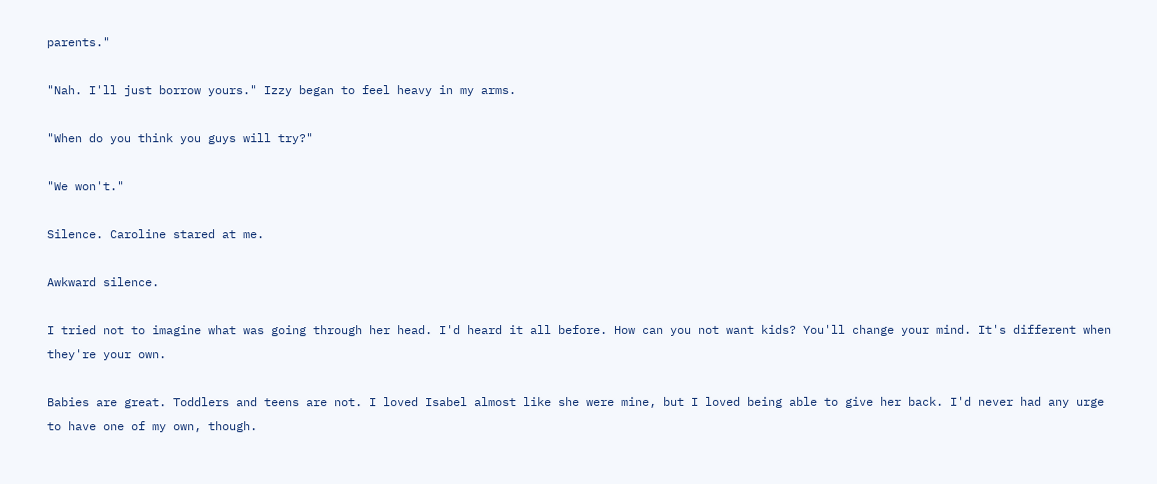parents."

"Nah. I'll just borrow yours." Izzy began to feel heavy in my arms.

"When do you think you guys will try?"

"We won't."

Silence. Caroline stared at me.

Awkward silence.

I tried not to imagine what was going through her head. I'd heard it all before. How can you not want kids? You'll change your mind. It's different when they're your own.

Babies are great. Toddlers and teens are not. I loved Isabel almost like she were mine, but I loved being able to give her back. I'd never had any urge to have one of my own, though.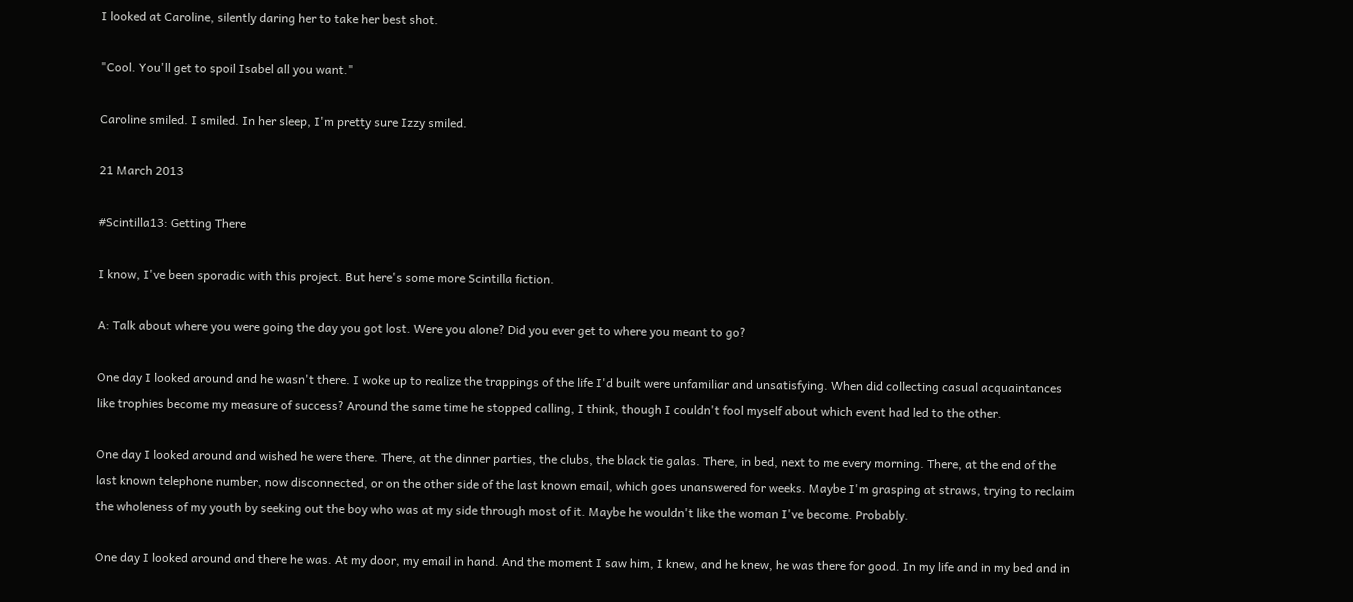I looked at Caroline, silently daring her to take her best shot.

"Cool. You'll get to spoil Isabel all you want."

Caroline smiled. I smiled. In her sleep, I'm pretty sure Izzy smiled.

21 March 2013

#Scintilla13: Getting There

I know, I've been sporadic with this project. But here's some more Scintilla fiction.

A: Talk about where you were going the day you got lost. Were you alone? Did you ever get to where you meant to go?

One day I looked around and he wasn't there. I woke up to realize the trappings of the life I'd built were unfamiliar and unsatisfying. When did collecting casual acquaintances like trophies become my measure of success? Around the same time he stopped calling, I think, though I couldn't fool myself about which event had led to the other.

One day I looked around and wished he were there. There, at the dinner parties, the clubs, the black tie galas. There, in bed, next to me every morning. There, at the end of the last known telephone number, now disconnected, or on the other side of the last known email, which goes unanswered for weeks. Maybe I'm grasping at straws, trying to reclaim the wholeness of my youth by seeking out the boy who was at my side through most of it. Maybe he wouldn't like the woman I've become. Probably.

One day I looked around and there he was. At my door, my email in hand. And the moment I saw him, I knew, and he knew, he was there for good. In my life and in my bed and in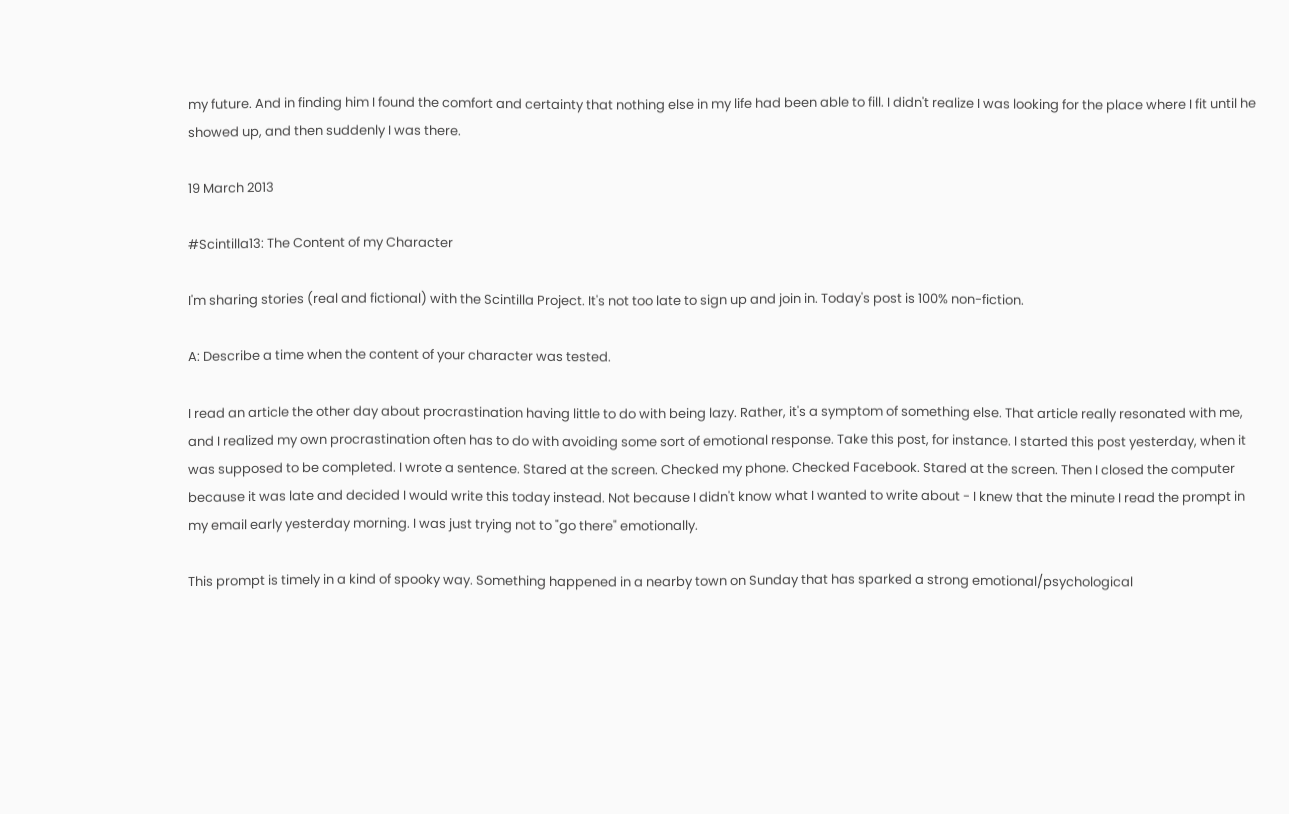my future. And in finding him I found the comfort and certainty that nothing else in my life had been able to fill. I didn't realize I was looking for the place where I fit until he showed up, and then suddenly I was there.

19 March 2013

#Scintilla13: The Content of my Character

I'm sharing stories (real and fictional) with the Scintilla Project. It's not too late to sign up and join in. Today's post is 100% non-fiction.

A: Describe a time when the content of your character was tested.

I read an article the other day about procrastination having little to do with being lazy. Rather, it's a symptom of something else. That article really resonated with me, and I realized my own procrastination often has to do with avoiding some sort of emotional response. Take this post, for instance. I started this post yesterday, when it was supposed to be completed. I wrote a sentence. Stared at the screen. Checked my phone. Checked Facebook. Stared at the screen. Then I closed the computer because it was late and decided I would write this today instead. Not because I didn't know what I wanted to write about - I knew that the minute I read the prompt in my email early yesterday morning. I was just trying not to "go there" emotionally.

This prompt is timely in a kind of spooky way. Something happened in a nearby town on Sunday that has sparked a strong emotional/psychological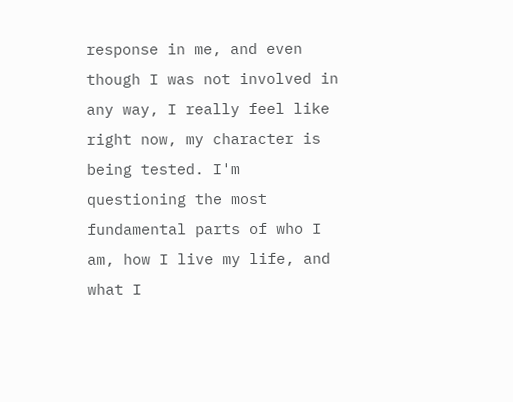response in me, and even though I was not involved in any way, I really feel like right now, my character is being tested. I'm questioning the most fundamental parts of who I am, how I live my life, and what I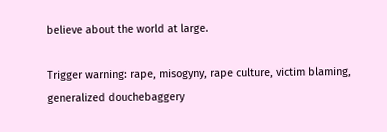believe about the world at large.

Trigger warning: rape, misogyny, rape culture, victim blaming, generalized douchebaggery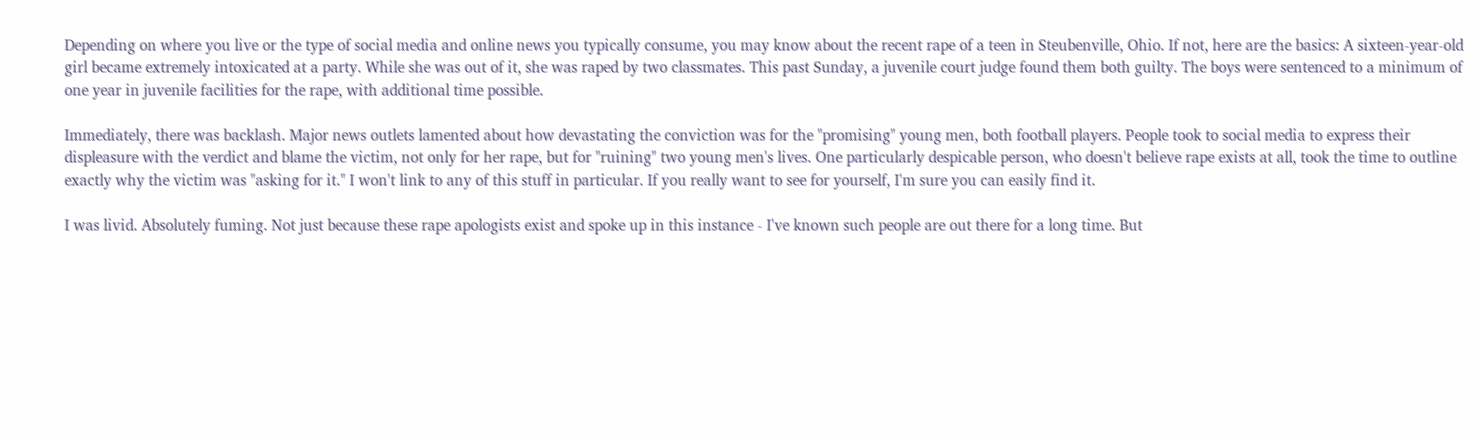Depending on where you live or the type of social media and online news you typically consume, you may know about the recent rape of a teen in Steubenville, Ohio. If not, here are the basics: A sixteen-year-old girl became extremely intoxicated at a party. While she was out of it, she was raped by two classmates. This past Sunday, a juvenile court judge found them both guilty. The boys were sentenced to a minimum of one year in juvenile facilities for the rape, with additional time possible.

Immediately, there was backlash. Major news outlets lamented about how devastating the conviction was for the "promising" young men, both football players. People took to social media to express their displeasure with the verdict and blame the victim, not only for her rape, but for "ruining" two young men's lives. One particularly despicable person, who doesn't believe rape exists at all, took the time to outline exactly why the victim was "asking for it." I won't link to any of this stuff in particular. If you really want to see for yourself, I'm sure you can easily find it.

I was livid. Absolutely fuming. Not just because these rape apologists exist and spoke up in this instance - I've known such people are out there for a long time. But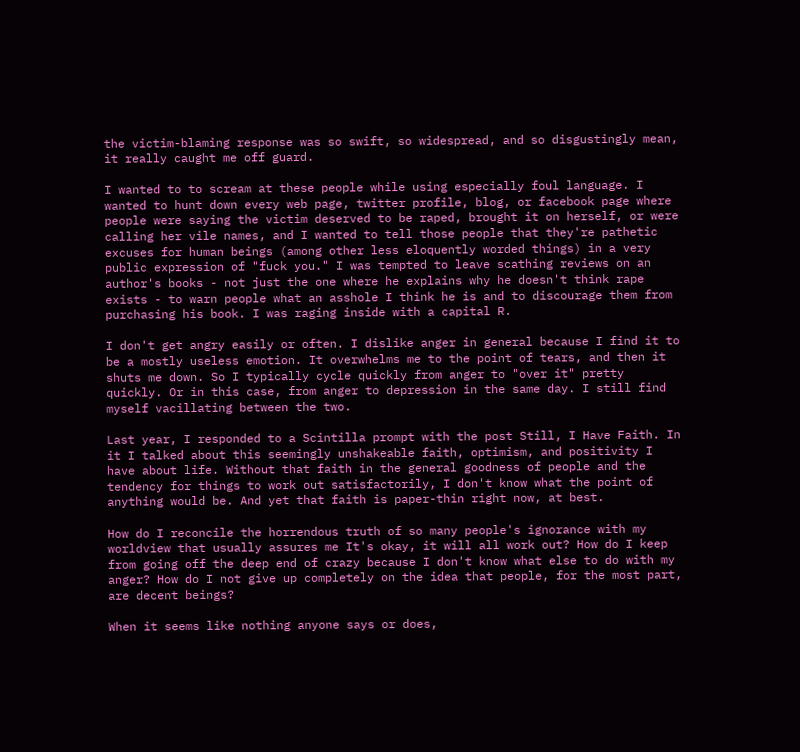the victim-blaming response was so swift, so widespread, and so disgustingly mean, it really caught me off guard.

I wanted to to scream at these people while using especially foul language. I wanted to hunt down every web page, twitter profile, blog, or facebook page where people were saying the victim deserved to be raped, brought it on herself, or were calling her vile names, and I wanted to tell those people that they're pathetic excuses for human beings (among other less eloquently worded things) in a very public expression of "fuck you." I was tempted to leave scathing reviews on an author's books - not just the one where he explains why he doesn't think rape exists - to warn people what an asshole I think he is and to discourage them from purchasing his book. I was raging inside with a capital R.

I don't get angry easily or often. I dislike anger in general because I find it to be a mostly useless emotion. It overwhelms me to the point of tears, and then it shuts me down. So I typically cycle quickly from anger to "over it" pretty quickly. Or in this case, from anger to depression in the same day. I still find myself vacillating between the two.

Last year, I responded to a Scintilla prompt with the post Still, I Have Faith. In it I talked about this seemingly unshakeable faith, optimism, and positivity I have about life. Without that faith in the general goodness of people and the tendency for things to work out satisfactorily, I don't know what the point of anything would be. And yet that faith is paper-thin right now, at best.

How do I reconcile the horrendous truth of so many people's ignorance with my worldview that usually assures me It's okay, it will all work out? How do I keep from going off the deep end of crazy because I don't know what else to do with my anger? How do I not give up completely on the idea that people, for the most part, are decent beings?

When it seems like nothing anyone says or does,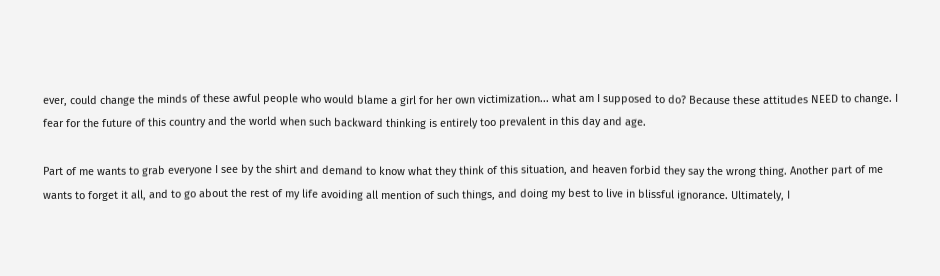ever, could change the minds of these awful people who would blame a girl for her own victimization... what am I supposed to do? Because these attitudes NEED to change. I fear for the future of this country and the world when such backward thinking is entirely too prevalent in this day and age.

Part of me wants to grab everyone I see by the shirt and demand to know what they think of this situation, and heaven forbid they say the wrong thing. Another part of me wants to forget it all, and to go about the rest of my life avoiding all mention of such things, and doing my best to live in blissful ignorance. Ultimately, I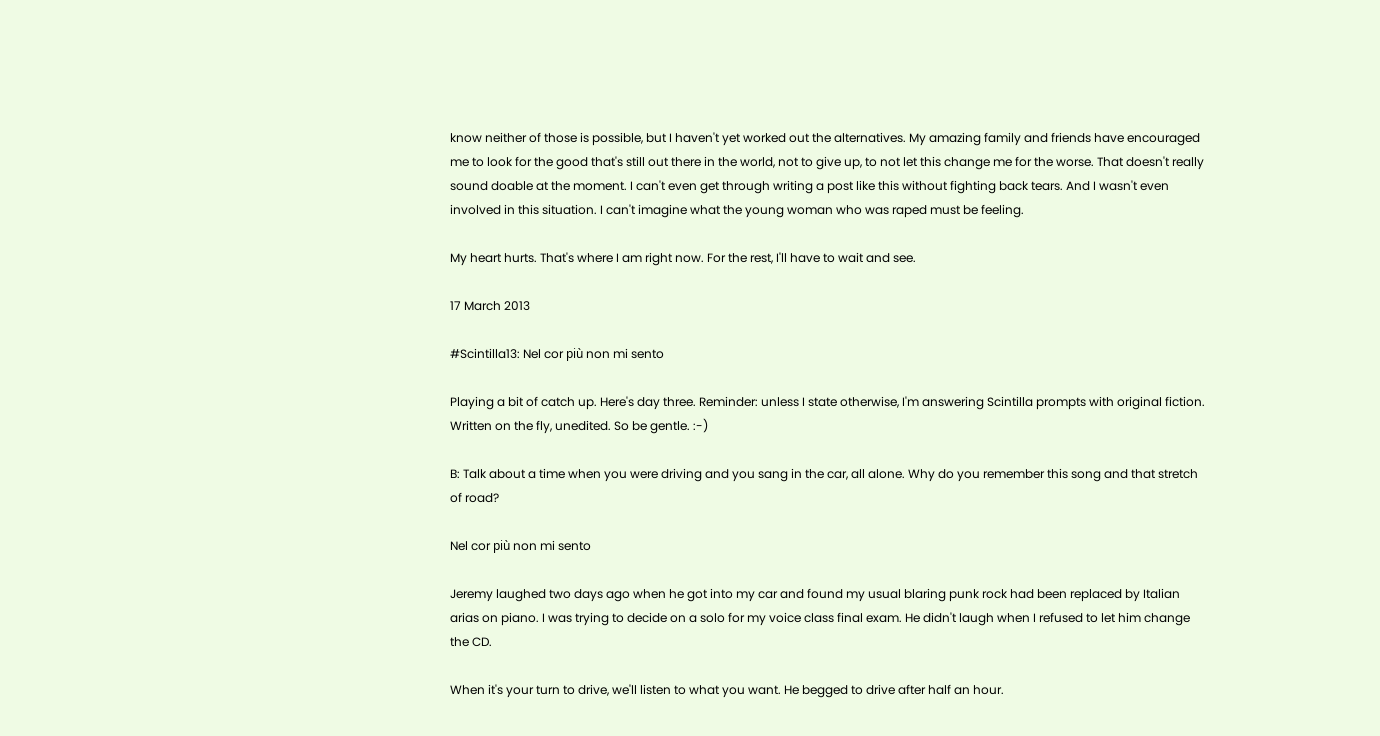know neither of those is possible, but I haven't yet worked out the alternatives. My amazing family and friends have encouraged me to look for the good that's still out there in the world, not to give up, to not let this change me for the worse. That doesn't really sound doable at the moment. I can't even get through writing a post like this without fighting back tears. And I wasn't even involved in this situation. I can't imagine what the young woman who was raped must be feeling.

My heart hurts. That's where I am right now. For the rest, I'll have to wait and see.

17 March 2013

#Scintilla13: Nel cor più non mi sento

Playing a bit of catch up. Here's day three. Reminder: unless I state otherwise, I'm answering Scintilla prompts with original fiction. Written on the fly, unedited. So be gentle. :-)

B: Talk about a time when you were driving and you sang in the car, all alone. Why do you remember this song and that stretch of road?

Nel cor più non mi sento

Jeremy laughed two days ago when he got into my car and found my usual blaring punk rock had been replaced by Italian arias on piano. I was trying to decide on a solo for my voice class final exam. He didn't laugh when I refused to let him change the CD.

When it's your turn to drive, we'll listen to what you want. He begged to drive after half an hour.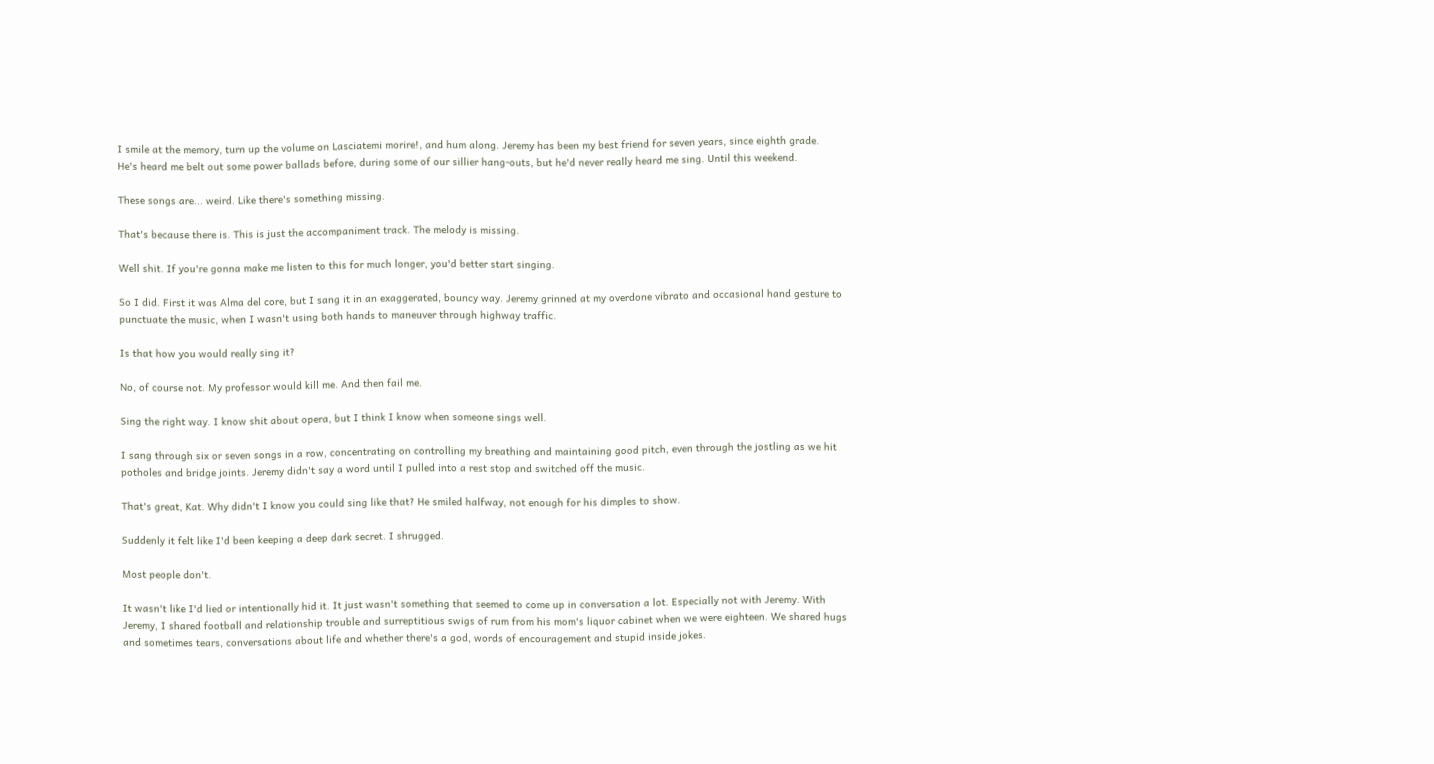I smile at the memory, turn up the volume on Lasciatemi morire!, and hum along. Jeremy has been my best friend for seven years, since eighth grade. He's heard me belt out some power ballads before, during some of our sillier hang-outs, but he'd never really heard me sing. Until this weekend.

These songs are... weird. Like there's something missing.

That's because there is. This is just the accompaniment track. The melody is missing.

Well shit. If you're gonna make me listen to this for much longer, you'd better start singing.

So I did. First it was Alma del core, but I sang it in an exaggerated, bouncy way. Jeremy grinned at my overdone vibrato and occasional hand gesture to punctuate the music, when I wasn't using both hands to maneuver through highway traffic.

Is that how you would really sing it?

No, of course not. My professor would kill me. And then fail me.

Sing the right way. I know shit about opera, but I think I know when someone sings well.

I sang through six or seven songs in a row, concentrating on controlling my breathing and maintaining good pitch, even through the jostling as we hit potholes and bridge joints. Jeremy didn't say a word until I pulled into a rest stop and switched off the music.

That's great, Kat. Why didn't I know you could sing like that? He smiled halfway, not enough for his dimples to show.

Suddenly it felt like I'd been keeping a deep dark secret. I shrugged.

Most people don't.

It wasn't like I'd lied or intentionally hid it. It just wasn't something that seemed to come up in conversation a lot. Especially not with Jeremy. With Jeremy, I shared football and relationship trouble and surreptitious swigs of rum from his mom's liquor cabinet when we were eighteen. We shared hugs and sometimes tears, conversations about life and whether there's a god, words of encouragement and stupid inside jokes.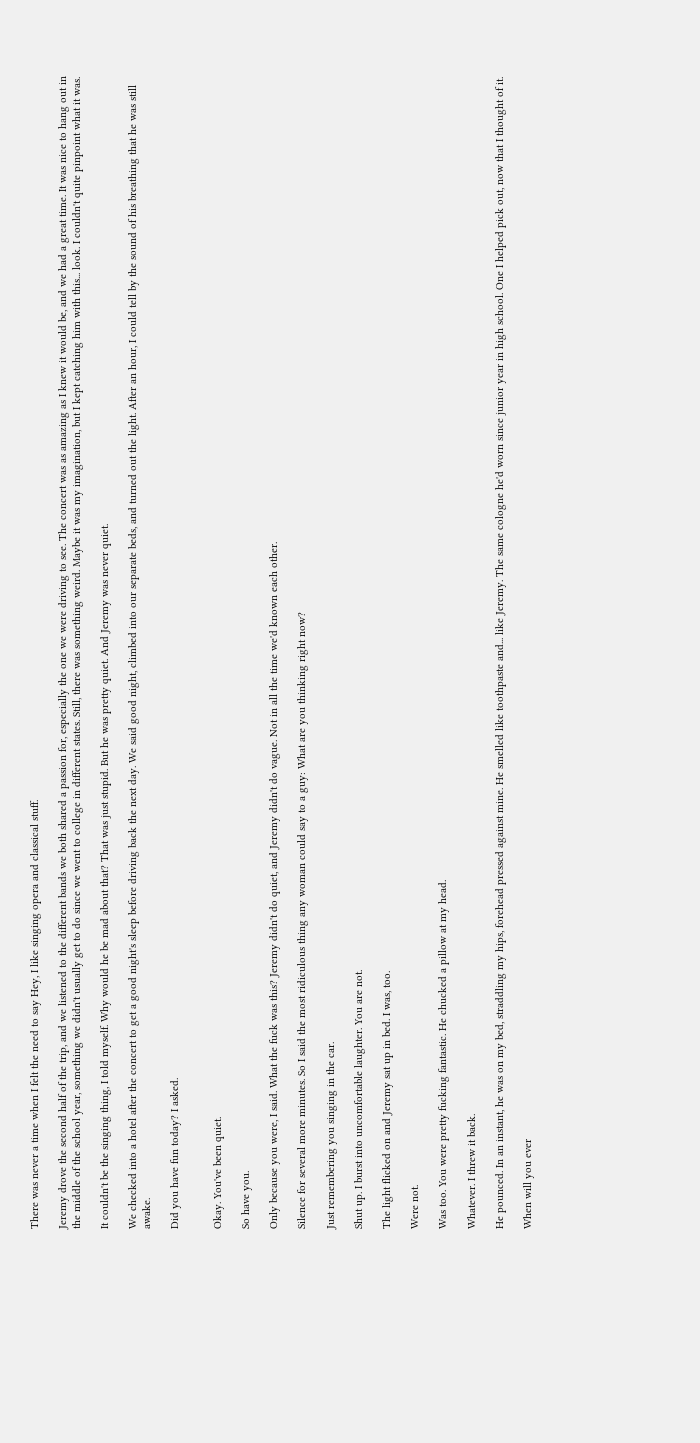There was never a time when I felt the need to say Hey, I like singing opera and classical stuff.

Jeremy drove the second half of the trip, and we listened to the different bands we both shared a passion for, especially the one we were driving to see. The concert was as amazing as I knew it would be, and we had a great time. It was nice to hang out in the middle of the school year, something we didn't usually get to do since we went to college in different states. Still, there was something weird. Maybe it was my imagination, but I kept catching him with this... look. I couldn't quite pinpoint what it was.

It couldn't be the singing thing, I told myself. Why would he be mad about that? That was just stupid. But he was pretty quiet. And Jeremy was never quiet.

We checked into a hotel after the concert to get a good night's sleep before driving back the next day. We said good night, climbed into our separate beds, and turned out the light. After an hour, I could tell by the sound of his breathing that he was still awake.

Did you have fun today? I asked.


Okay. You've been quiet.

So have you.

Only because you were, I said. What the fuck was this? Jeremy didn't do quiet, and Jeremy didn't do vague. Not in all the time we'd known each other.

Silence for several more minutes. So I said the most ridiculous thing any woman could say to a guy: What are you thinking right now?

Just remembering you singing in the car.

Shut up. I burst into uncomfortable laughter. You are not.

The light flicked on and Jeremy sat up in bed. I was, too.

Were not.

Was too. You were pretty fucking fantastic. He chucked a pillow at my head.

Whatever. I threw it back.

He pounced. In an instant, he was on my bed, straddling my hips, forehead pressed against mine. He smelled like toothpaste and... like Jeremy. The same cologne he'd worn since junior year in high school. One I helped pick out, now that I thought of it.

When will you ever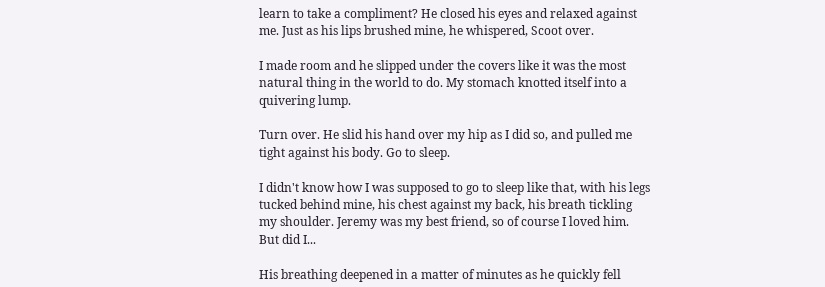learn to take a compliment? He closed his eyes and relaxed against me. Just as his lips brushed mine, he whispered, Scoot over.

I made room and he slipped under the covers like it was the most natural thing in the world to do. My stomach knotted itself into a quivering lump.

Turn over. He slid his hand over my hip as I did so, and pulled me tight against his body. Go to sleep.

I didn't know how I was supposed to go to sleep like that, with his legs tucked behind mine, his chest against my back, his breath tickling my shoulder. Jeremy was my best friend, so of course I loved him. But did I...

His breathing deepened in a matter of minutes as he quickly fell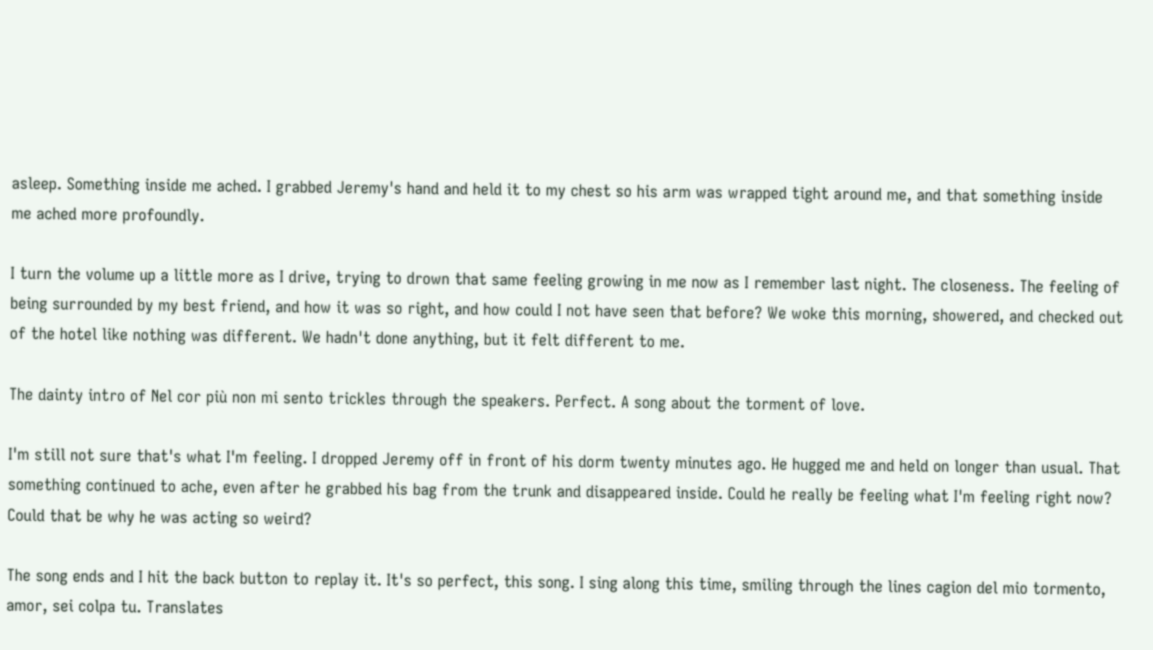asleep. Something inside me ached. I grabbed Jeremy's hand and held it to my chest so his arm was wrapped tight around me, and that something inside me ached more profoundly.

I turn the volume up a little more as I drive, trying to drown that same feeling growing in me now as I remember last night. The closeness. The feeling of being surrounded by my best friend, and how it was so right, and how could I not have seen that before? We woke this morning, showered, and checked out of the hotel like nothing was different. We hadn't done anything, but it felt different to me.

The dainty intro of Nel cor più non mi sento trickles through the speakers. Perfect. A song about the torment of love.

I'm still not sure that's what I'm feeling. I dropped Jeremy off in front of his dorm twenty minutes ago. He hugged me and held on longer than usual. That something continued to ache, even after he grabbed his bag from the trunk and disappeared inside. Could he really be feeling what I'm feeling right now? Could that be why he was acting so weird?

The song ends and I hit the back button to replay it. It's so perfect, this song. I sing along this time, smiling through the lines cagion del mio tormento, amor, sei colpa tu. Translates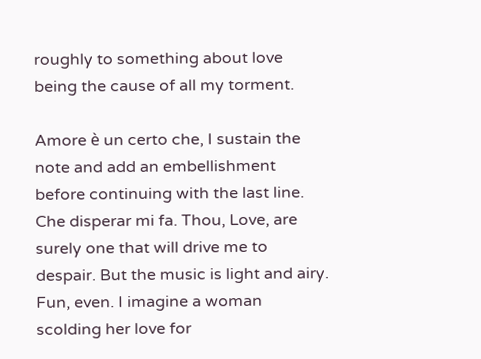roughly to something about love being the cause of all my torment.

Amore è un certo che, I sustain the note and add an embellishment before continuing with the last line. Che disperar mi fa. Thou, Love, are surely one that will drive me to despair. But the music is light and airy. Fun, even. I imagine a woman scolding her love for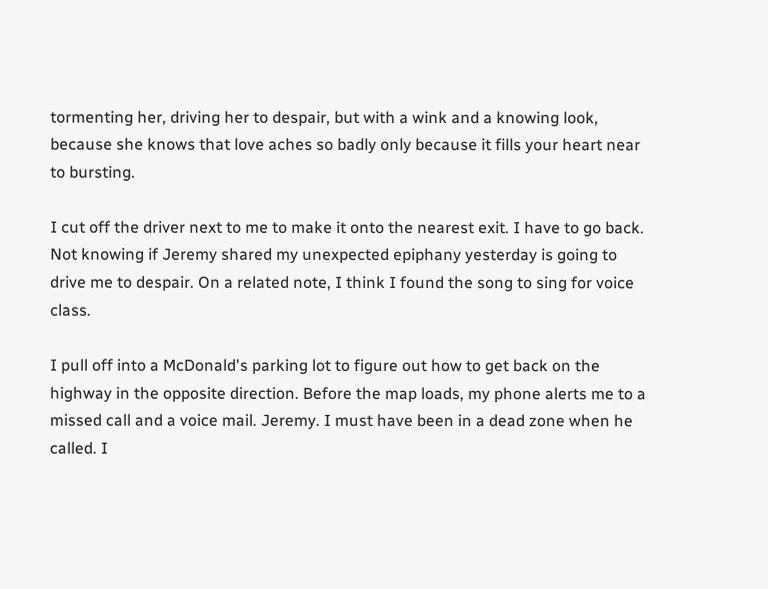tormenting her, driving her to despair, but with a wink and a knowing look, because she knows that love aches so badly only because it fills your heart near to bursting.

I cut off the driver next to me to make it onto the nearest exit. I have to go back. Not knowing if Jeremy shared my unexpected epiphany yesterday is going to drive me to despair. On a related note, I think I found the song to sing for voice class.

I pull off into a McDonald's parking lot to figure out how to get back on the highway in the opposite direction. Before the map loads, my phone alerts me to a missed call and a voice mail. Jeremy. I must have been in a dead zone when he called. I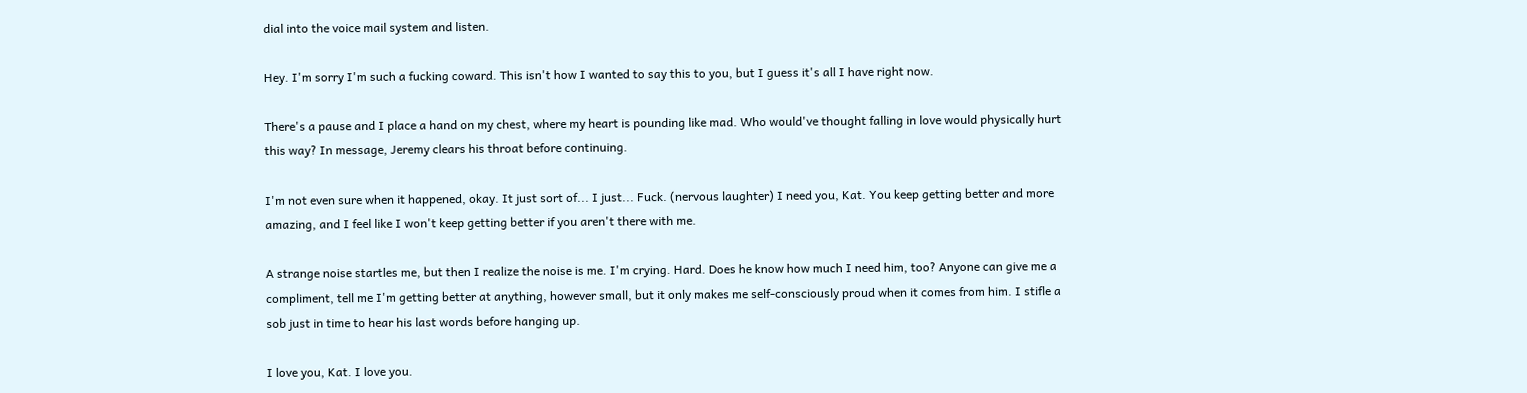dial into the voice mail system and listen.

Hey. I'm sorry I'm such a fucking coward. This isn't how I wanted to say this to you, but I guess it's all I have right now.

There's a pause and I place a hand on my chest, where my heart is pounding like mad. Who would've thought falling in love would physically hurt this way? In message, Jeremy clears his throat before continuing.

I'm not even sure when it happened, okay. It just sort of... I just... Fuck. (nervous laughter) I need you, Kat. You keep getting better and more amazing, and I feel like I won't keep getting better if you aren't there with me.

A strange noise startles me, but then I realize the noise is me. I'm crying. Hard. Does he know how much I need him, too? Anyone can give me a compliment, tell me I'm getting better at anything, however small, but it only makes me self-consciously proud when it comes from him. I stifle a sob just in time to hear his last words before hanging up.

I love you, Kat. I love you.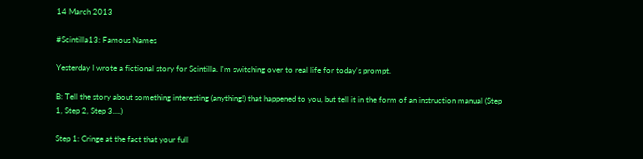14 March 2013

#Scintilla13: Famous Names

Yesterday I wrote a fictional story for Scintilla. I'm switching over to real life for today's prompt.

B: Tell the story about something interesting (anything!) that happened to you, but tell it in the form of an instruction manual (Step 1, Step 2, Step 3….)

Step 1: Cringe at the fact that your full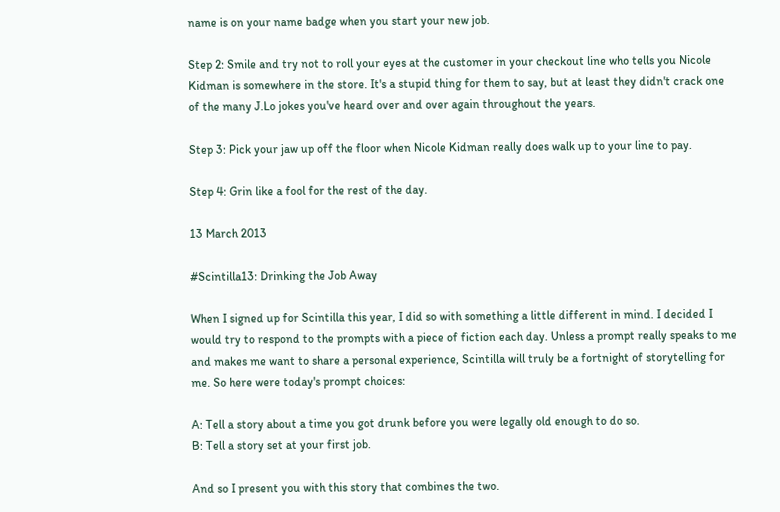name is on your name badge when you start your new job.

Step 2: Smile and try not to roll your eyes at the customer in your checkout line who tells you Nicole Kidman is somewhere in the store. It's a stupid thing for them to say, but at least they didn't crack one of the many J.Lo jokes you've heard over and over again throughout the years.

Step 3: Pick your jaw up off the floor when Nicole Kidman really does walk up to your line to pay.

Step 4: Grin like a fool for the rest of the day.

13 March 2013

#Scintilla13: Drinking the Job Away

When I signed up for Scintilla this year, I did so with something a little different in mind. I decided I would try to respond to the prompts with a piece of fiction each day. Unless a prompt really speaks to me and makes me want to share a personal experience, Scintilla will truly be a fortnight of storytelling for me. So here were today's prompt choices:

A: Tell a story about a time you got drunk before you were legally old enough to do so.
B: Tell a story set at your first job.

And so I present you with this story that combines the two.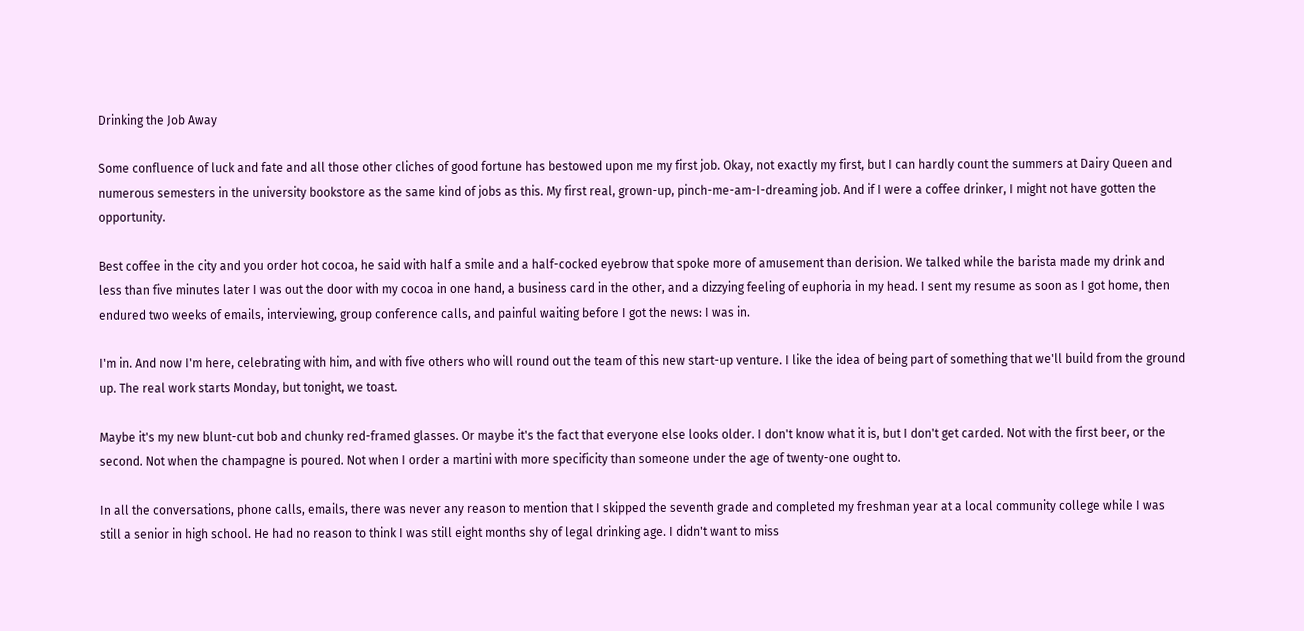Drinking the Job Away

Some confluence of luck and fate and all those other cliches of good fortune has bestowed upon me my first job. Okay, not exactly my first, but I can hardly count the summers at Dairy Queen and numerous semesters in the university bookstore as the same kind of jobs as this. My first real, grown-up, pinch-me-am-I-dreaming job. And if I were a coffee drinker, I might not have gotten the opportunity.

Best coffee in the city and you order hot cocoa, he said with half a smile and a half-cocked eyebrow that spoke more of amusement than derision. We talked while the barista made my drink and less than five minutes later I was out the door with my cocoa in one hand, a business card in the other, and a dizzying feeling of euphoria in my head. I sent my resume as soon as I got home, then endured two weeks of emails, interviewing, group conference calls, and painful waiting before I got the news: I was in.

I'm in. And now I'm here, celebrating with him, and with five others who will round out the team of this new start-up venture. I like the idea of being part of something that we'll build from the ground up. The real work starts Monday, but tonight, we toast.

Maybe it's my new blunt-cut bob and chunky red-framed glasses. Or maybe it's the fact that everyone else looks older. I don't know what it is, but I don't get carded. Not with the first beer, or the second. Not when the champagne is poured. Not when I order a martini with more specificity than someone under the age of twenty-one ought to.

In all the conversations, phone calls, emails, there was never any reason to mention that I skipped the seventh grade and completed my freshman year at a local community college while I was still a senior in high school. He had no reason to think I was still eight months shy of legal drinking age. I didn't want to miss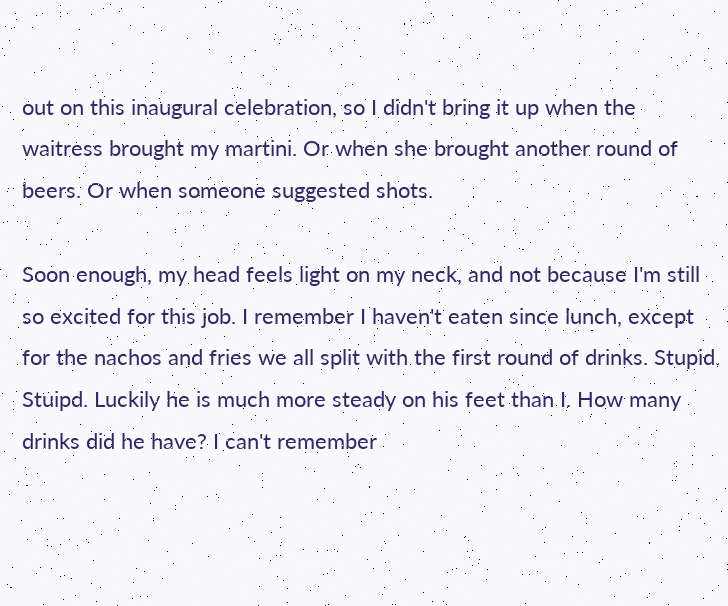out on this inaugural celebration, so I didn't bring it up when the waitress brought my martini. Or when she brought another round of beers. Or when someone suggested shots.

Soon enough, my head feels light on my neck, and not because I'm still so excited for this job. I remember I haven't eaten since lunch, except for the nachos and fries we all split with the first round of drinks. Stupid. Stuipd. Luckily he is much more steady on his feet than I. How many drinks did he have? I can't remember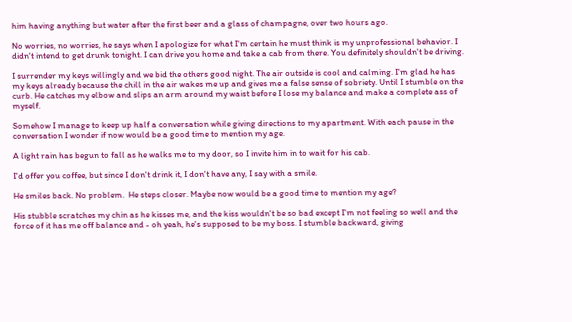him having anything but water after the first beer and a glass of champagne, over two hours ago.

No worries, no worries, he says when I apologize for what I'm certain he must think is my unprofessional behavior. I didn't intend to get drunk tonight. I can drive you home and take a cab from there. You definitely shouldn't be driving.

I surrender my keys willingly and we bid the others good night. The air outside is cool and calming. I'm glad he has my keys already because the chill in the air wakes me up and gives me a false sense of sobriety. Until I stumble on the curb. He catches my elbow and slips an arm around my waist before I lose my balance and make a complete ass of myself.

Somehow I manage to keep up half a conversation while giving directions to my apartment. With each pause in the conversation I wonder if now would be a good time to mention my age.

A light rain has begun to fall as he walks me to my door, so I invite him in to wait for his cab.

I'd offer you coffee, but since I don't drink it, I don't have any, I say with a smile.

He smiles back. No problem.  He steps closer. Maybe now would be a good time to mention my age?

His stubble scratches my chin as he kisses me, and the kiss wouldn't be so bad except I'm not feeling so well and the force of it has me off balance and - oh yeah, he's supposed to be my boss. I stumble backward, giving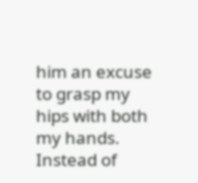him an excuse to grasp my hips with both my hands. Instead of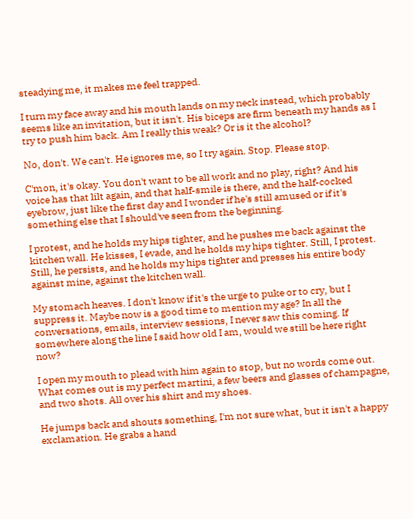steadying me, it makes me feel trapped.

I turn my face away and his mouth lands on my neck instead, which probably seems like an invitation, but it isn't. His biceps are firm beneath my hands as I try to push him back. Am I really this weak? Or is it the alcohol?

No, don't. We can't. He ignores me, so I try again. Stop. Please stop.

C'mon, it's okay. You don't want to be all work and no play, right? And his voice has that lilt again, and that half-smile is there, and the half-cocked eyebrow, just like the first day and I wonder if he's still amused or if it's something else that I should've seen from the beginning.

I protest, and he holds my hips tighter, and he pushes me back against the kitchen wall. He kisses, I evade, and he holds my hips tighter. Still, I protest. Still, he persists, and he holds my hips tighter and presses his entire body against mine, against the kitchen wall.

My stomach heaves. I don't know if it's the urge to puke or to cry, but I suppress it. Maybe now is a good time to mention my age? In all the conversations, emails, interview sessions, I never saw this coming. If somewhere along the line I said how old I am, would we still be here right now?

I open my mouth to plead with him again to stop, but no words come out. What comes out is my perfect martini, a few beers and glasses of champagne, and two shots. All over his shirt and my shoes.

He jumps back and shouts something, I'm not sure what, but it isn't a happy exclamation. He grabs a hand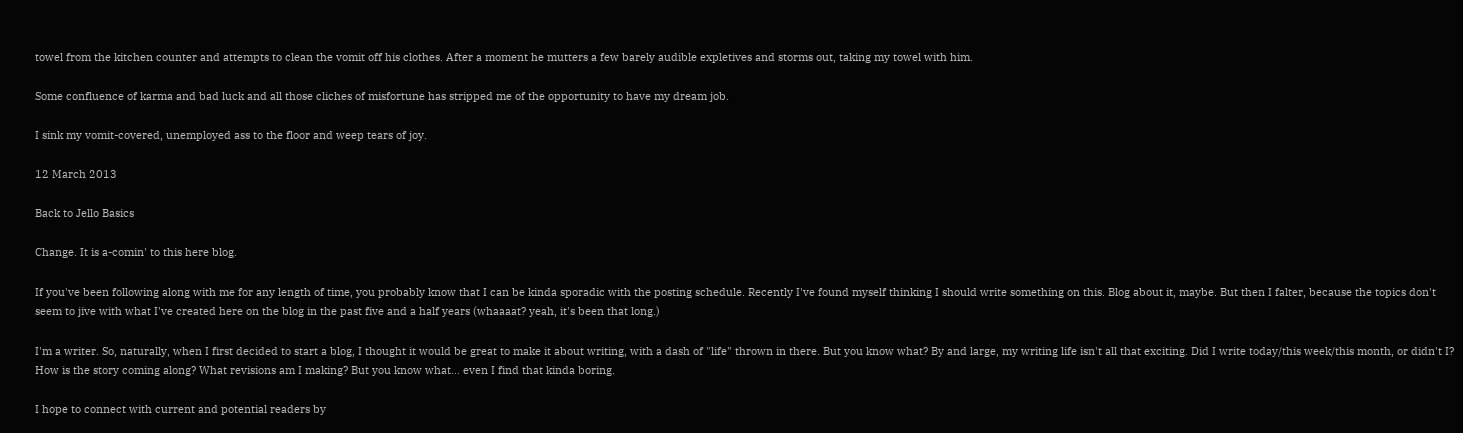towel from the kitchen counter and attempts to clean the vomit off his clothes. After a moment he mutters a few barely audible expletives and storms out, taking my towel with him.

Some confluence of karma and bad luck and all those cliches of misfortune has stripped me of the opportunity to have my dream job.

I sink my vomit-covered, unemployed ass to the floor and weep tears of joy.

12 March 2013

Back to Jello Basics

Change. It is a-comin' to this here blog.

If you've been following along with me for any length of time, you probably know that I can be kinda sporadic with the posting schedule. Recently I've found myself thinking I should write something on this. Blog about it, maybe. But then I falter, because the topics don't seem to jive with what I've created here on the blog in the past five and a half years (whaaaat? yeah, it's been that long.)

I'm a writer. So, naturally, when I first decided to start a blog, I thought it would be great to make it about writing, with a dash of "life" thrown in there. But you know what? By and large, my writing life isn't all that exciting. Did I write today/this week/this month, or didn't I? How is the story coming along? What revisions am I making? But you know what... even I find that kinda boring.

I hope to connect with current and potential readers by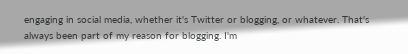engaging in social media, whether it's Twitter or blogging, or whatever. That's always been part of my reason for blogging. I'm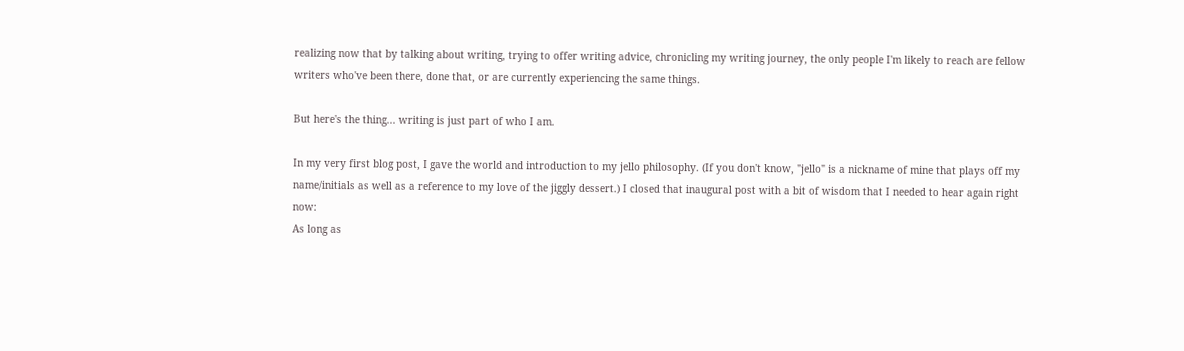realizing now that by talking about writing, trying to offer writing advice, chronicling my writing journey, the only people I'm likely to reach are fellow writers who've been there, done that, or are currently experiencing the same things.

But here's the thing... writing is just part of who I am.

In my very first blog post, I gave the world and introduction to my jello philosophy. (If you don't know, "jello" is a nickname of mine that plays off my name/initials as well as a reference to my love of the jiggly dessert.) I closed that inaugural post with a bit of wisdom that I needed to hear again right now:
As long as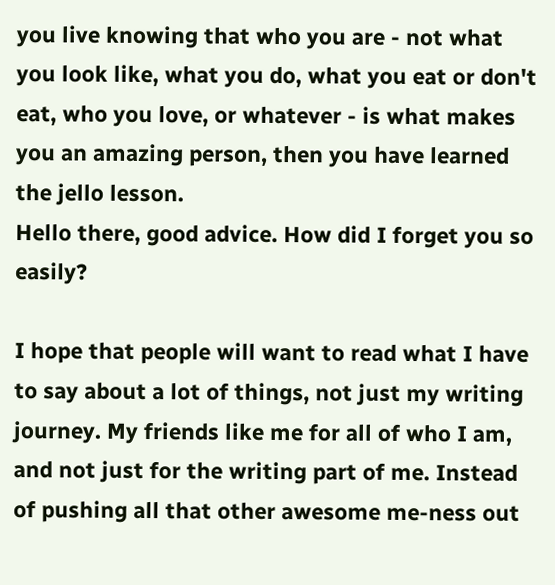you live knowing that who you are - not what you look like, what you do, what you eat or don't eat, who you love, or whatever - is what makes you an amazing person, then you have learned the jello lesson.
Hello there, good advice. How did I forget you so easily?

I hope that people will want to read what I have to say about a lot of things, not just my writing journey. My friends like me for all of who I am, and not just for the writing part of me. Instead of pushing all that other awesome me-ness out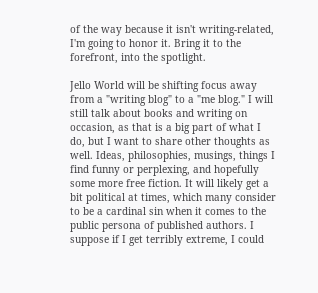of the way because it isn't writing-related, I'm going to honor it. Bring it to the forefront, into the spotlight.

Jello World will be shifting focus away from a "writing blog" to a "me blog." I will still talk about books and writing on occasion, as that is a big part of what I do, but I want to share other thoughts as well. Ideas, philosophies, musings, things I find funny or perplexing, and hopefully some more free fiction. It will likely get a bit political at times, which many consider to be a cardinal sin when it comes to the public persona of published authors. I suppose if I get terribly extreme, I could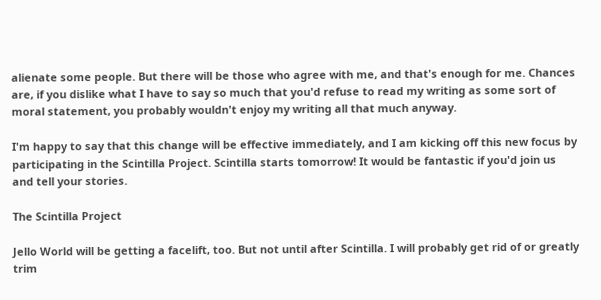alienate some people. But there will be those who agree with me, and that's enough for me. Chances are, if you dislike what I have to say so much that you'd refuse to read my writing as some sort of moral statement, you probably wouldn't enjoy my writing all that much anyway.

I'm happy to say that this change will be effective immediately, and I am kicking off this new focus by participating in the Scintilla Project. Scintilla starts tomorrow! It would be fantastic if you'd join us and tell your stories.

The Scintilla Project

Jello World will be getting a facelift, too. But not until after Scintilla. I will probably get rid of or greatly trim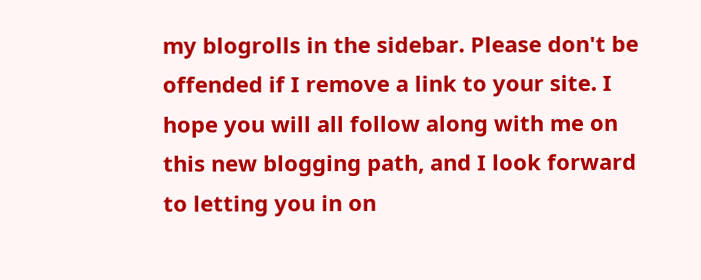my blogrolls in the sidebar. Please don't be offended if I remove a link to your site. I hope you will all follow along with me on this new blogging path, and I look forward to letting you in on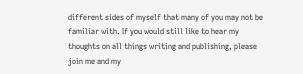different sides of myself that many of you may not be familiar with. If you would still like to hear my thoughts on all things writing and publishing, please join me and my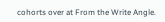cohorts over at From the Write Angle.